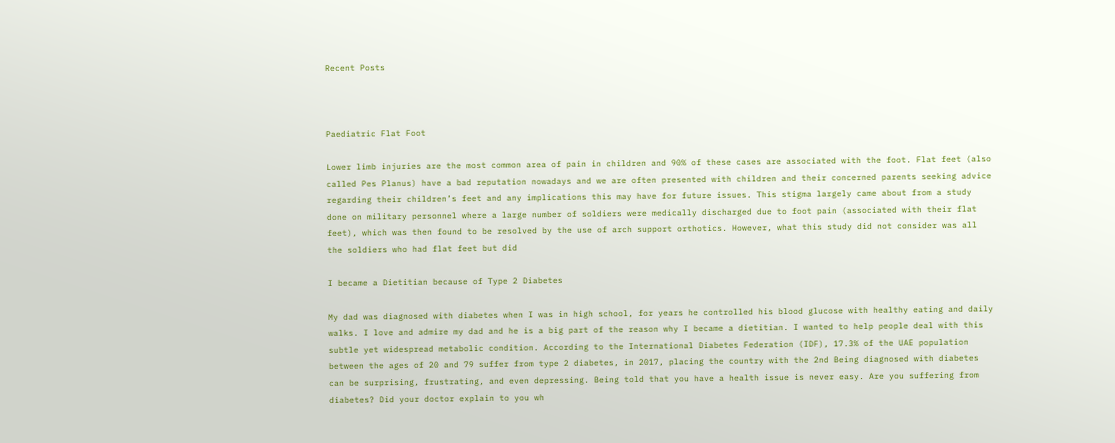Recent Posts



Paediatric Flat Foot

Lower limb injuries are the most common area of pain in children and 90% of these cases are associated with the foot. Flat feet (also called Pes Planus) have a bad reputation nowadays and we are often presented with children and their concerned parents seeking advice regarding their children’s feet and any implications this may have for future issues. This stigma largely came about from a study done on military personnel where a large number of soldiers were medically discharged due to foot pain (associated with their flat feet), which was then found to be resolved by the use of arch support orthotics. However, what this study did not consider was all the soldiers who had flat feet but did

I became a Dietitian because of Type 2 Diabetes

My dad was diagnosed with diabetes when I was in high school, for years he controlled his blood glucose with healthy eating and daily walks. I love and admire my dad and he is a big part of the reason why I became a dietitian. I wanted to help people deal with this subtle yet widespread metabolic condition. According to the International Diabetes Federation (IDF), 17.3% of the UAE population between the ages of 20 and 79 suffer from type 2 diabetes, in 2017, placing the country with the 2nd Being diagnosed with diabetes can be surprising, frustrating, and even depressing. Being told that you have a health issue is never easy. Are you suffering from diabetes? Did your doctor explain to you wh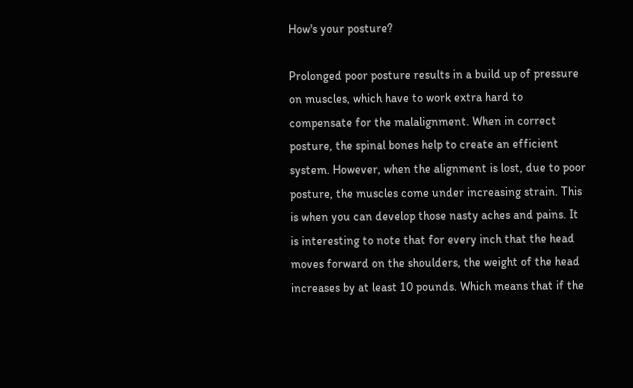How's your posture?

Prolonged poor posture results in a build up of pressure on muscles, which have to work extra hard to compensate for the malalignment. When in correct posture, the spinal bones help to create an efficient system. However, when the alignment is lost, due to poor posture, the muscles come under increasing strain. This is when you can develop those nasty aches and pains. It is interesting to note that for every inch that the head moves forward on the shoulders, the weight of the head increases by at least 10 pounds. Which means that if the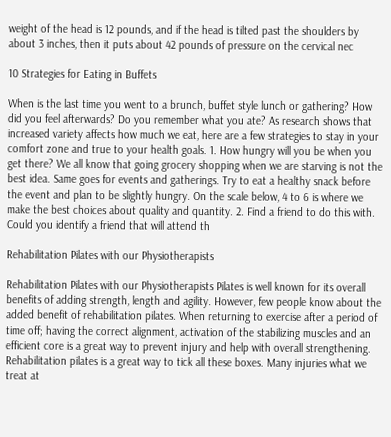weight of the head is 12 pounds, and if the head is tilted past the shoulders by about 3 inches, then it puts about 42 pounds of pressure on the cervical nec

10 Strategies for Eating in Buffets

When is the last time you went to a brunch, buffet style lunch or gathering? How did you feel afterwards? Do you remember what you ate? As research shows that increased variety affects how much we eat, here are a few strategies to stay in your comfort zone and true to your health goals. 1. How hungry will you be when you get there? We all know that going grocery shopping when we are starving is not the best idea. Same goes for events and gatherings. Try to eat a healthy snack before the event and plan to be slightly hungry. On the scale below, 4 to 6 is where we make the best choices about quality and quantity. 2. Find a friend to do this with. Could you identify a friend that will attend th

Rehabilitation Pilates with our Physiotherapists

Rehabilitation Pilates with our Physiotherapists Pilates is well known for its overall benefits of adding strength, length and agility. However, few people know about the added benefit of rehabilitation pilates. When returning to exercise after a period of time off; having the correct alignment, activation of the stabilizing muscles and an efficient core is a great way to prevent injury and help with overall strengthening. Rehabilitation pilates is a great way to tick all these boxes. Many injuries what we treat at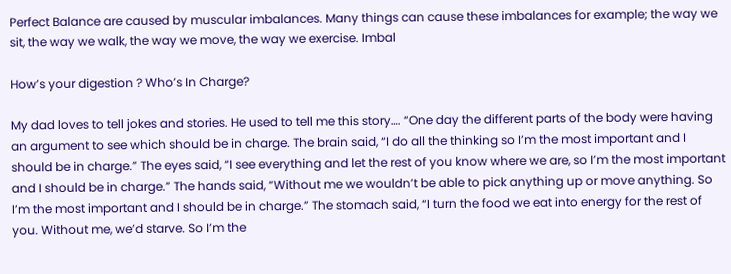Perfect Balance are caused by muscular imbalances. Many things can cause these imbalances for example; the way we sit, the way we walk, the way we move, the way we exercise. Imbal

How’s your digestion ? Who’s In Charge?

My dad loves to tell jokes and stories. He used to tell me this story…. “One day the different parts of the body were having an argument to see which should be in charge. The brain said, “I do all the thinking so I’m the most important and I should be in charge.” The eyes said, “I see everything and let the rest of you know where we are, so I’m the most important and I should be in charge.” The hands said, “Without me we wouldn’t be able to pick anything up or move anything. So I’m the most important and I should be in charge.” The stomach said, “I turn the food we eat into energy for the rest of you. Without me, we’d starve. So I’m the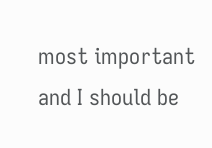most important and I should be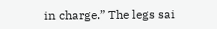in charge.” The legs sai